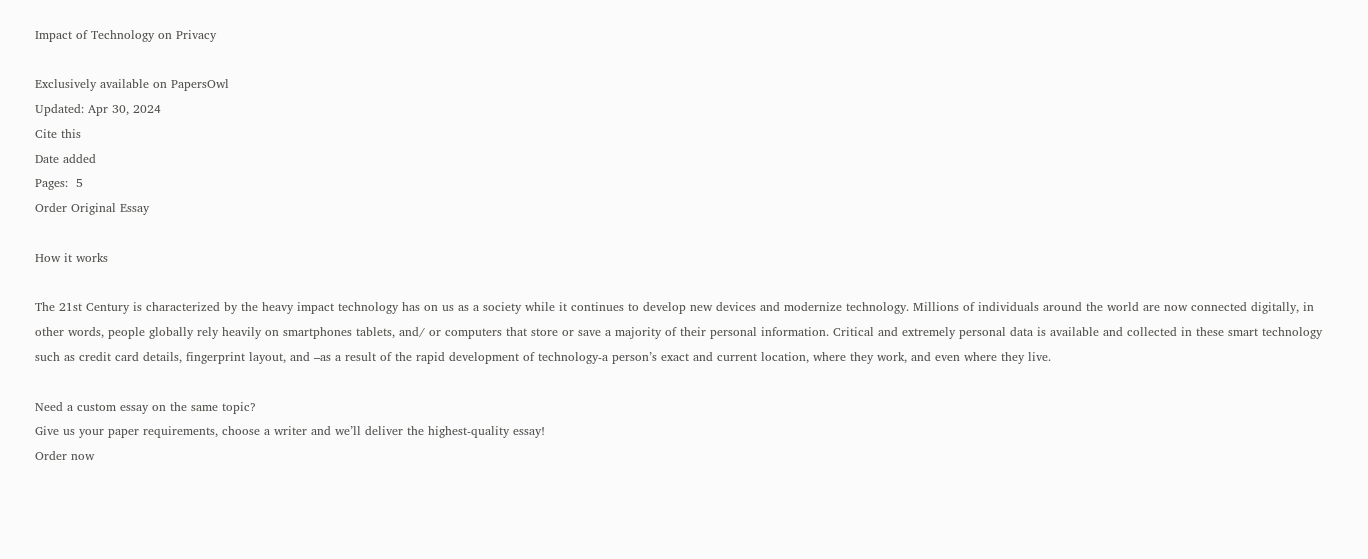Impact of Technology on Privacy

Exclusively available on PapersOwl
Updated: Apr 30, 2024
Cite this
Date added
Pages:  5
Order Original Essay

How it works

The 21st Century is characterized by the heavy impact technology has on us as a society while it continues to develop new devices and modernize technology. Millions of individuals around the world are now connected digitally, in other words, people globally rely heavily on smartphones tablets, and/ or computers that store or save a majority of their personal information. Critical and extremely personal data is available and collected in these smart technology such as credit card details, fingerprint layout, and –as a result of the rapid development of technology-a person’s exact and current location, where they work, and even where they live.

Need a custom essay on the same topic?
Give us your paper requirements, choose a writer and we’ll deliver the highest-quality essay!
Order now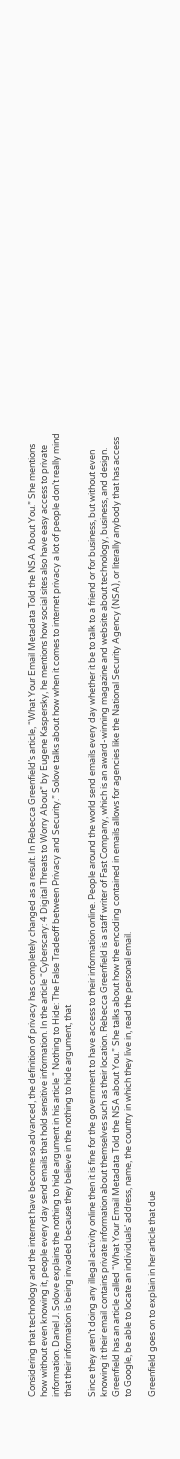Considering that technology and the internet have become so advanced, the definition of privacy has completely changed as a result. In Rebecca Greenfield’s article, “What Your Email Metadata Told the NSA About You.” She mentions how without even knowing it, people every day send emails that hold sensitive information. In the article “Cyberscary: 4 Digital Threats to Worry About” by Eugene Kaspersky, he mentions how social sites also have easy access to private information. Daniel J. Solove explains the nothing to hide argument in his article “ Nothing to Hide: The False Tradeoff between Privacy and Security.” Solove talks about how when it comes to internet privacy a lot of people don’t really mind that their information is being invaded because they believe in the nothing to hide argument, that

Since they aren’t doing any illegal activity online then it is fine for the government to have access to their information online. People around the world send emails every day whether it be to talk to a friend or for business, but without even knowing it their email contains private information about themselves such as their location. Rebecca Greenfield is a staff writer of Fast Company, which is an award-winning magazine and website about technology, business, and design. Greenfield has an article called “What Your Email Metadata Told the NSA about You.” She talks about how the encoding contained in emails allows for agencies like the National Security Agency (NSA), or literally anybody that has access to Google, be able to locate an individuals’ address, name, the country in which they live in, read the personal email.

Greenfield goes on to explain in her article that due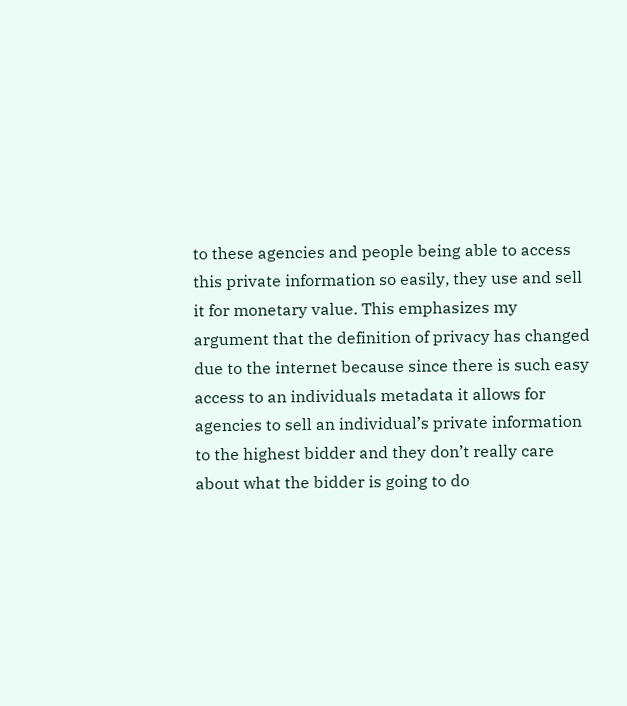to these agencies and people being able to access this private information so easily, they use and sell it for monetary value. This emphasizes my argument that the definition of privacy has changed due to the internet because since there is such easy access to an individuals metadata it allows for agencies to sell an individual’s private information to the highest bidder and they don’t really care about what the bidder is going to do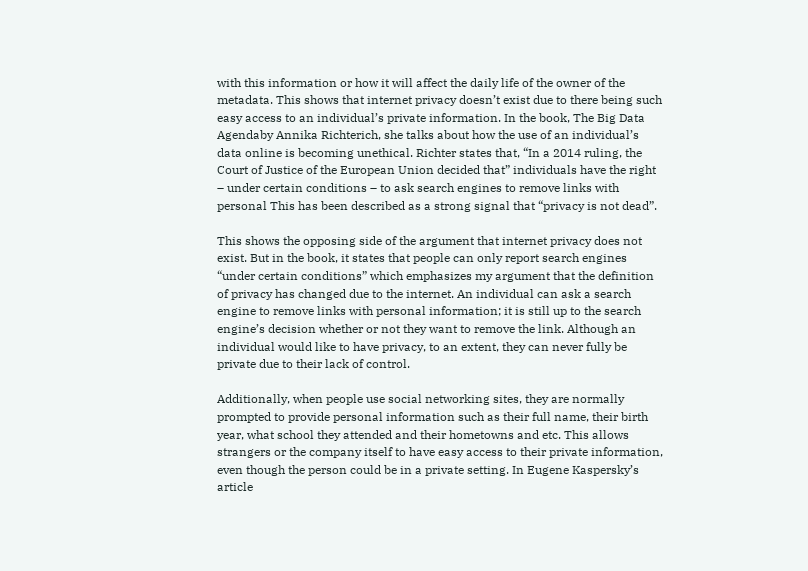with this information or how it will affect the daily life of the owner of the metadata. This shows that internet privacy doesn’t exist due to there being such easy access to an individual’s private information. In the book, The Big Data Agendaby Annika Richterich, she talks about how the use of an individual’s data online is becoming unethical. Richter states that, “In a 2014 ruling, the Court of Justice of the European Union decided that” individuals have the right – under certain conditions – to ask search engines to remove links with personal This has been described as a strong signal that “privacy is not dead”.

This shows the opposing side of the argument that internet privacy does not exist. But in the book, it states that people can only report search engines “under certain conditions” which emphasizes my argument that the definition of privacy has changed due to the internet. An individual can ask a search engine to remove links with personal information; it is still up to the search engine’s decision whether or not they want to remove the link. Although an individual would like to have privacy, to an extent, they can never fully be private due to their lack of control.

Additionally, when people use social networking sites, they are normally prompted to provide personal information such as their full name, their birth year, what school they attended and their hometowns and etc. This allows strangers or the company itself to have easy access to their private information, even though the person could be in a private setting. In Eugene Kaspersky’s article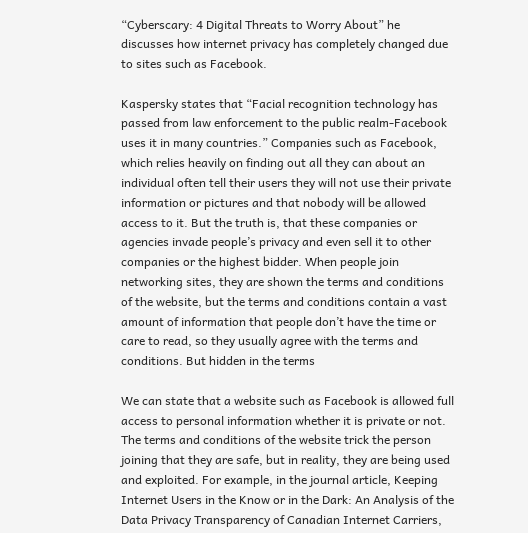“Cyberscary: 4 Digital Threats to Worry About” he discusses how internet privacy has completely changed due to sites such as Facebook.

Kaspersky states that “Facial recognition technology has passed from law enforcement to the public realm-Facebook uses it in many countries.” Companies such as Facebook, which relies heavily on finding out all they can about an individual often tell their users they will not use their private information or pictures and that nobody will be allowed access to it. But the truth is, that these companies or agencies invade people’s privacy and even sell it to other companies or the highest bidder. When people join networking sites, they are shown the terms and conditions of the website, but the terms and conditions contain a vast amount of information that people don’t have the time or care to read, so they usually agree with the terms and conditions. But hidden in the terms

We can state that a website such as Facebook is allowed full access to personal information whether it is private or not. The terms and conditions of the website trick the person joining that they are safe, but in reality, they are being used and exploited. For example, in the journal article, Keeping Internet Users in the Know or in the Dark: An Analysis of the Data Privacy Transparency of Canadian Internet Carriers,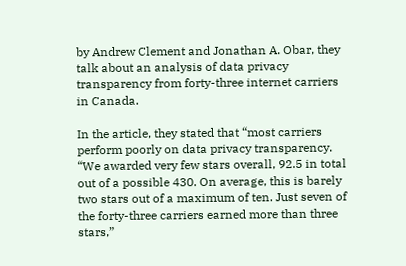by Andrew Clement and Jonathan A. Obar, they talk about an analysis of data privacy transparency from forty-three internet carriers in Canada.

In the article, they stated that “most carriers perform poorly on data privacy transparency. “We awarded very few stars overall, 92.5 in total out of a possible 430. On average, this is barely two stars out of a maximum of ten. Just seven of the forty-three carriers earned more than three stars,”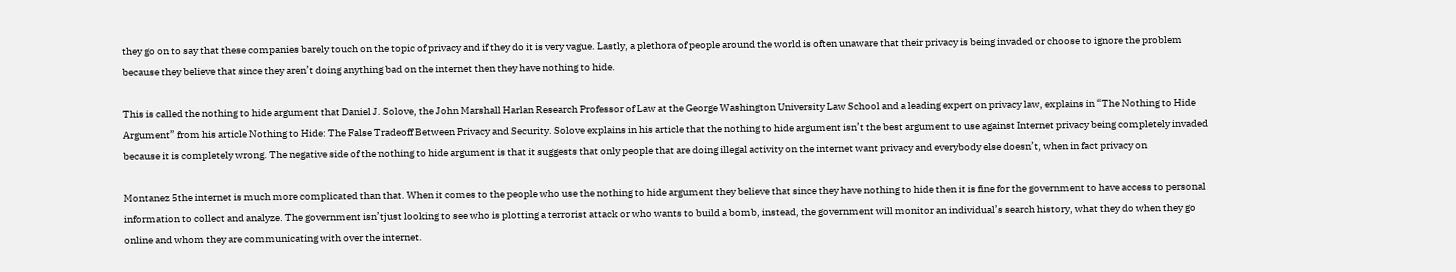they go on to say that these companies barely touch on the topic of privacy and if they do it is very vague. Lastly, a plethora of people around the world is often unaware that their privacy is being invaded or choose to ignore the problem because they believe that since they aren’t doing anything bad on the internet then they have nothing to hide.

This is called the nothing to hide argument that Daniel J. Solove, the John Marshall Harlan Research Professor of Law at the George Washington University Law School and a leading expert on privacy law, explains in “The Nothing to Hide Argument” from his article Nothing to Hide: The False Tradeoff Between Privacy and Security. Solove explains in his article that the nothing to hide argument isn’t the best argument to use against Internet privacy being completely invaded because it is completely wrong. The negative side of the nothing to hide argument is that it suggests that only people that are doing illegal activity on the internet want privacy and everybody else doesn’t, when in fact privacy on

Montanez 5the internet is much more complicated than that. When it comes to the people who use the nothing to hide argument they believe that since they have nothing to hide then it is fine for the government to have access to personal information to collect and analyze. The government isn’tjust looking to see who is plotting a terrorist attack or who wants to build a bomb, instead, the government will monitor an individual’s search history, what they do when they go online and whom they are communicating with over the internet.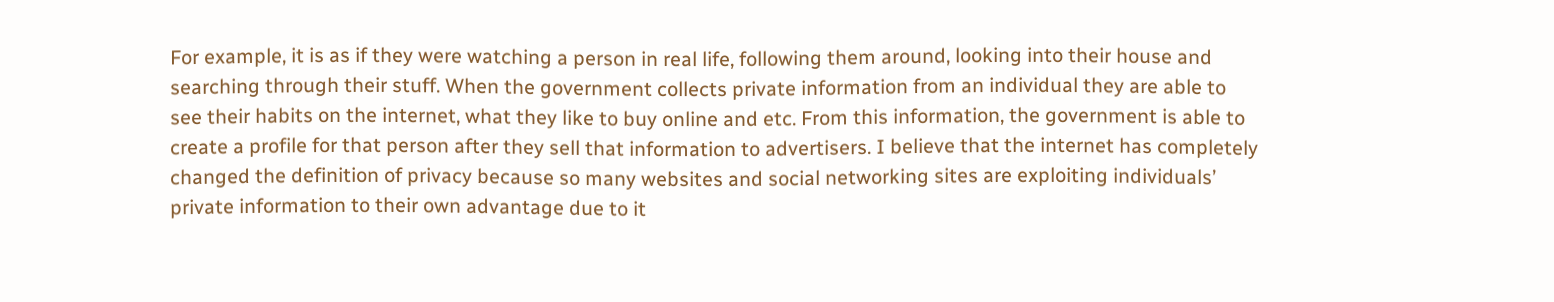For example, it is as if they were watching a person in real life, following them around, looking into their house and searching through their stuff. When the government collects private information from an individual they are able to see their habits on the internet, what they like to buy online and etc. From this information, the government is able to create a profile for that person after they sell that information to advertisers. I believe that the internet has completely changed the definition of privacy because so many websites and social networking sites are exploiting individuals’ private information to their own advantage due to it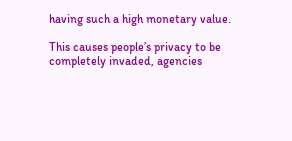having such a high monetary value.

This causes people’s privacy to be completely invaded, agencies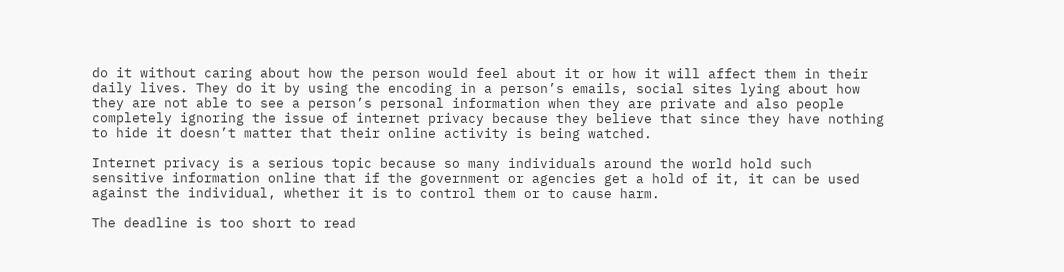do it without caring about how the person would feel about it or how it will affect them in their daily lives. They do it by using the encoding in a person’s emails, social sites lying about how they are not able to see a person’s personal information when they are private and also people completely ignoring the issue of internet privacy because they believe that since they have nothing to hide it doesn’t matter that their online activity is being watched.

Internet privacy is a serious topic because so many individuals around the world hold such sensitive information online that if the government or agencies get a hold of it, it can be used against the individual, whether it is to control them or to cause harm.

The deadline is too short to read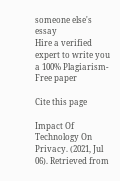someone else's essay
Hire a verified expert to write you a 100% Plagiarism-Free paper

Cite this page

Impact Of Technology On Privacy. (2021, Jul 06). Retrieved from